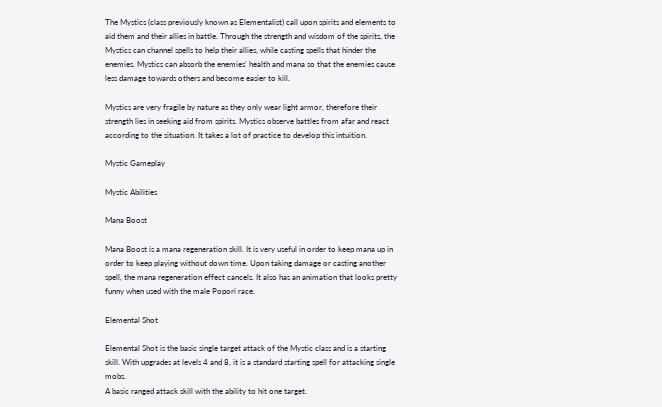The Mystics (class previously known as Elementalist) call upon spirits and elements to aid them and their allies in battle. Through the strength and wisdom of the spirits, the Mystics can channel spells to help their allies, while casting spells that hinder the enemies. Mystics can absorb the enemies’ health and mana so that the enemies cause less damage towards others and become easier to kill.

Mystics are very fragile by nature as they only wear light armor, therefore their strength lies in seeking aid from spirits. Mystics observe battles from afar and react according to the situation. It takes a lot of practice to develop this intuition.

Mystic Gameplay

Mystic Abilities

Mana Boost

Mana Boost is a mana regeneration skill. It is very useful in order to keep mana up in order to keep playing without down time. Upon taking damage or casting another spell, the mana regeneration effect cancels. It also has an animation that looks pretty funny when used with the male Popori race.

Elemental Shot

Elemental Shot is the basic single target attack of the Mystic class and is a starting skill. With upgrades at levels 4 and 8, it is a standard starting spell for attacking single mobs.
A basic ranged attack skill with the ability to hit one target.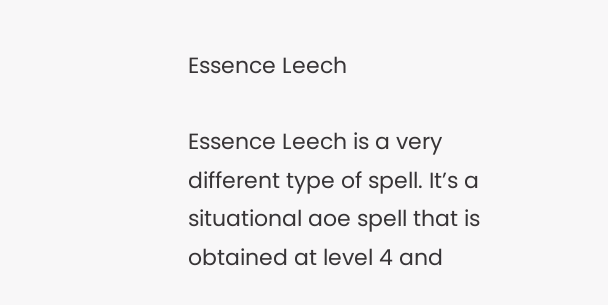Essence Leech

Essence Leech is a very different type of spell. It’s a situational aoe spell that is obtained at level 4 and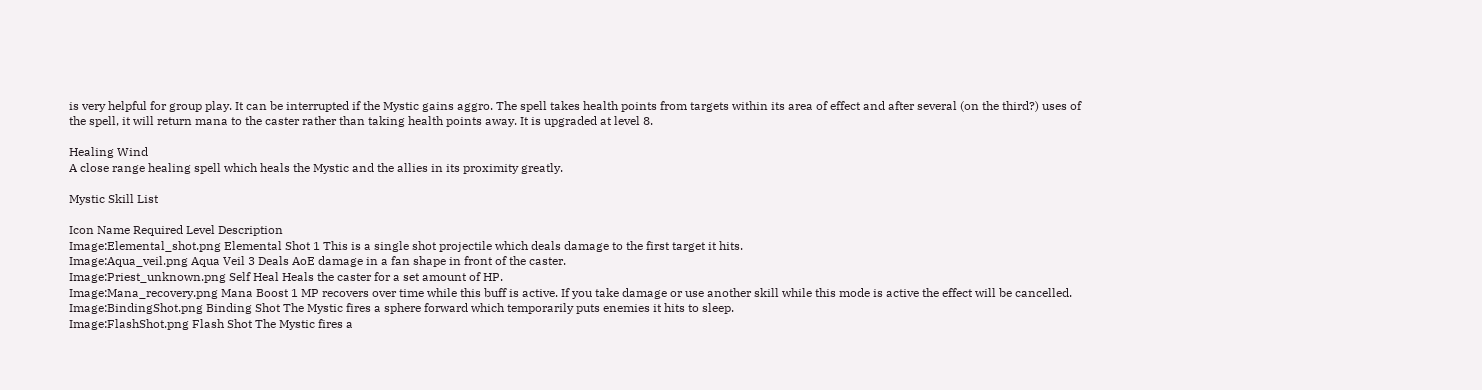is very helpful for group play. It can be interrupted if the Mystic gains aggro. The spell takes health points from targets within its area of effect and after several (on the third?) uses of the spell, it will return mana to the caster rather than taking health points away. It is upgraded at level 8.

Healing Wind
A close range healing spell which heals the Mystic and the allies in its proximity greatly.

Mystic Skill List

Icon Name Required Level Description
Image:Elemental_shot.png Elemental Shot 1 This is a single shot projectile which deals damage to the first target it hits.
Image:Aqua_veil.png Aqua Veil 3 Deals AoE damage in a fan shape in front of the caster.
Image:Priest_unknown.png Self Heal Heals the caster for a set amount of HP.
Image:Mana_recovery.png Mana Boost 1 MP recovers over time while this buff is active. If you take damage or use another skill while this mode is active the effect will be cancelled.
Image:BindingShot.png Binding Shot The Mystic fires a sphere forward which temporarily puts enemies it hits to sleep.
Image:FlashShot.png Flash Shot The Mystic fires a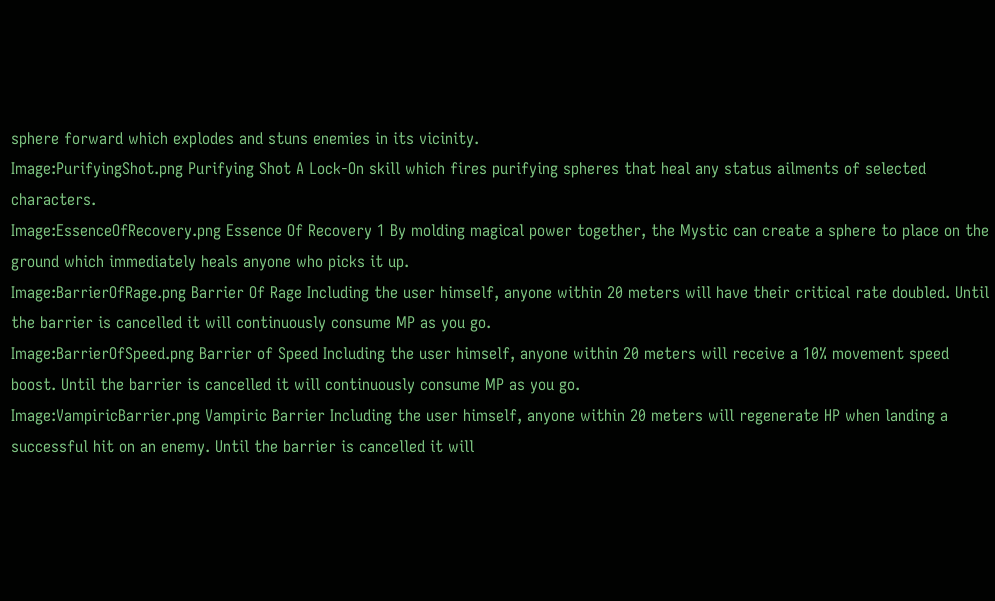sphere forward which explodes and stuns enemies in its vicinity.
Image:PurifyingShot.png Purifying Shot A Lock-On skill which fires purifying spheres that heal any status ailments of selected characters.
Image:EssenceOfRecovery.png Essence Of Recovery 1 By molding magical power together, the Mystic can create a sphere to place on the ground which immediately heals anyone who picks it up.
Image:BarrierOfRage.png Barrier Of Rage Including the user himself, anyone within 20 meters will have their critical rate doubled. Until the barrier is cancelled it will continuously consume MP as you go.
Image:BarrierOfSpeed.png Barrier of Speed Including the user himself, anyone within 20 meters will receive a 10% movement speed boost. Until the barrier is cancelled it will continuously consume MP as you go.
Image:VampiricBarrier.png Vampiric Barrier Including the user himself, anyone within 20 meters will regenerate HP when landing a successful hit on an enemy. Until the barrier is cancelled it will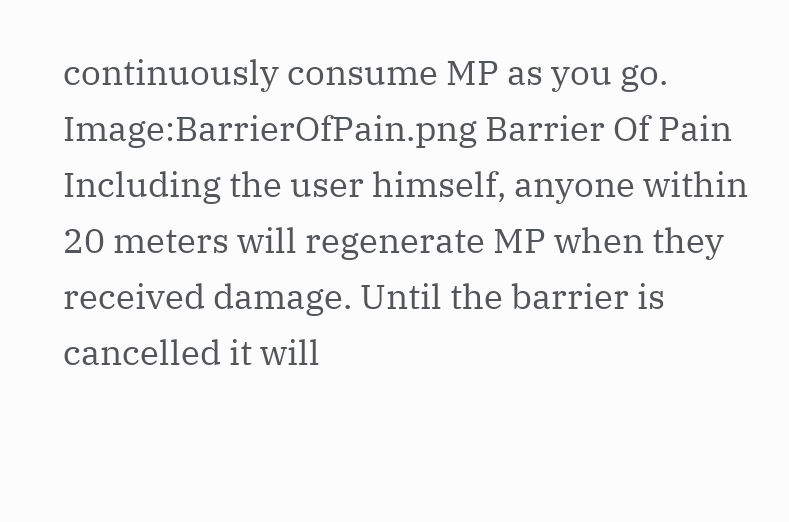continuously consume MP as you go.
Image:BarrierOfPain.png Barrier Of Pain Including the user himself, anyone within 20 meters will regenerate MP when they received damage. Until the barrier is cancelled it will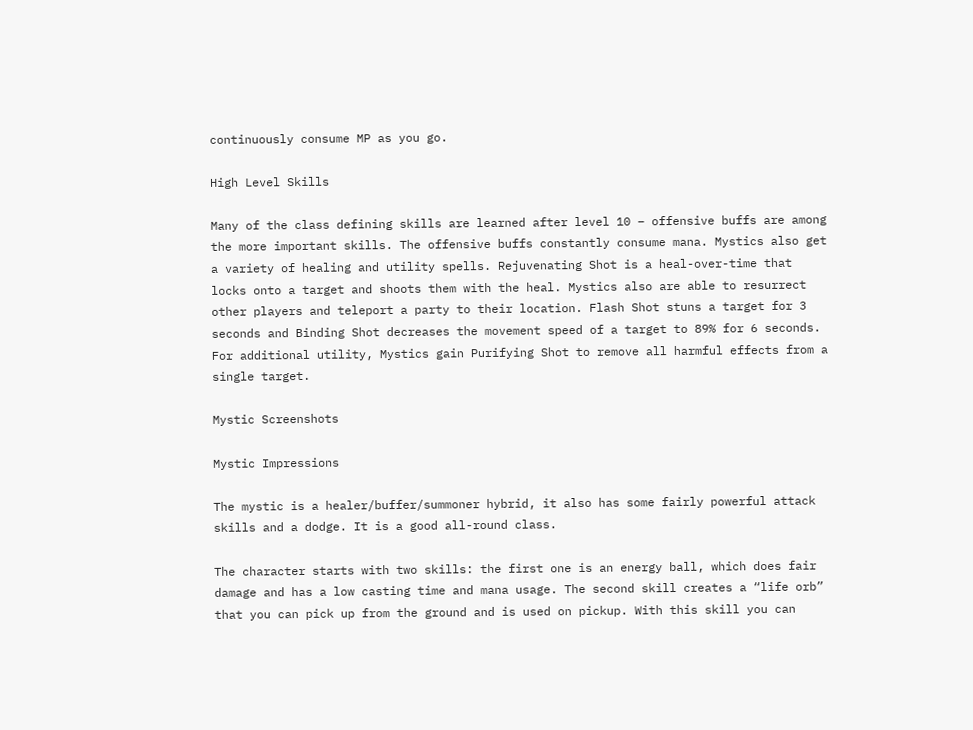continuously consume MP as you go.

High Level Skills

Many of the class defining skills are learned after level 10 – offensive buffs are among the more important skills. The offensive buffs constantly consume mana. Mystics also get a variety of healing and utility spells. Rejuvenating Shot is a heal-over-time that locks onto a target and shoots them with the heal. Mystics also are able to resurrect other players and teleport a party to their location. Flash Shot stuns a target for 3 seconds and Binding Shot decreases the movement speed of a target to 89% for 6 seconds. For additional utility, Mystics gain Purifying Shot to remove all harmful effects from a single target.

Mystic Screenshots

Mystic Impressions

The mystic is a healer/buffer/summoner hybrid, it also has some fairly powerful attack skills and a dodge. It is a good all-round class.

The character starts with two skills: the first one is an energy ball, which does fair damage and has a low casting time and mana usage. The second skill creates a “life orb” that you can pick up from the ground and is used on pickup. With this skill you can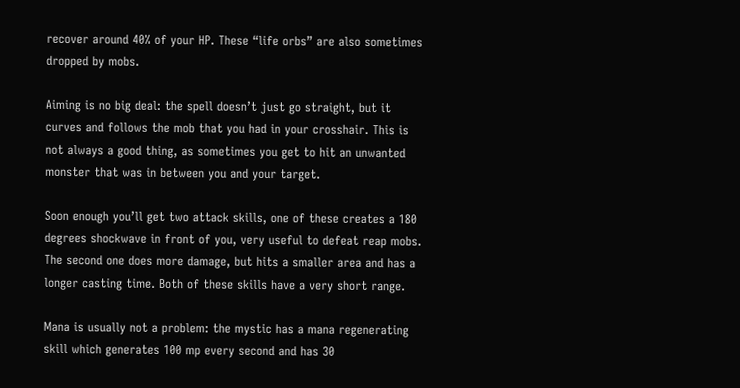recover around 40% of your HP. These “life orbs” are also sometimes dropped by mobs.

Aiming is no big deal: the spell doesn’t just go straight, but it curves and follows the mob that you had in your crosshair. This is not always a good thing, as sometimes you get to hit an unwanted monster that was in between you and your target.

Soon enough you’ll get two attack skills, one of these creates a 180 degrees shockwave in front of you, very useful to defeat reap mobs. The second one does more damage, but hits a smaller area and has a longer casting time. Both of these skills have a very short range.

Mana is usually not a problem: the mystic has a mana regenerating skill which generates 100 mp every second and has 30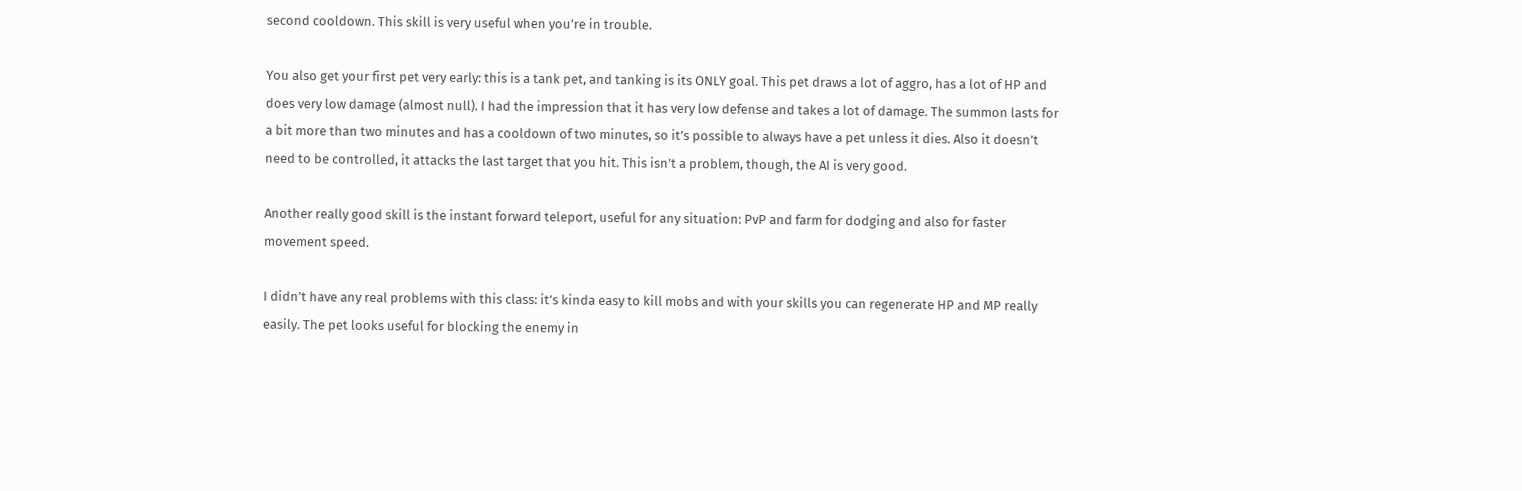second cooldown. This skill is very useful when you’re in trouble.

You also get your first pet very early: this is a tank pet, and tanking is its ONLY goal. This pet draws a lot of aggro, has a lot of HP and does very low damage (almost null). I had the impression that it has very low defense and takes a lot of damage. The summon lasts for a bit more than two minutes and has a cooldown of two minutes, so it’s possible to always have a pet unless it dies. Also it doesn’t need to be controlled, it attacks the last target that you hit. This isn’t a problem, though, the AI is very good.

Another really good skill is the instant forward teleport, useful for any situation: PvP and farm for dodging and also for faster movement speed.

I didn’t have any real problems with this class: it’s kinda easy to kill mobs and with your skills you can regenerate HP and MP really easily. The pet looks useful for blocking the enemy in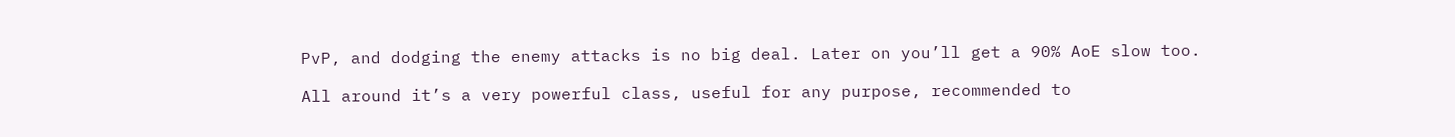PvP, and dodging the enemy attacks is no big deal. Later on you’ll get a 90% AoE slow too.

All around it’s a very powerful class, useful for any purpose, recommended to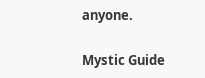anyone.

Mystic Guide